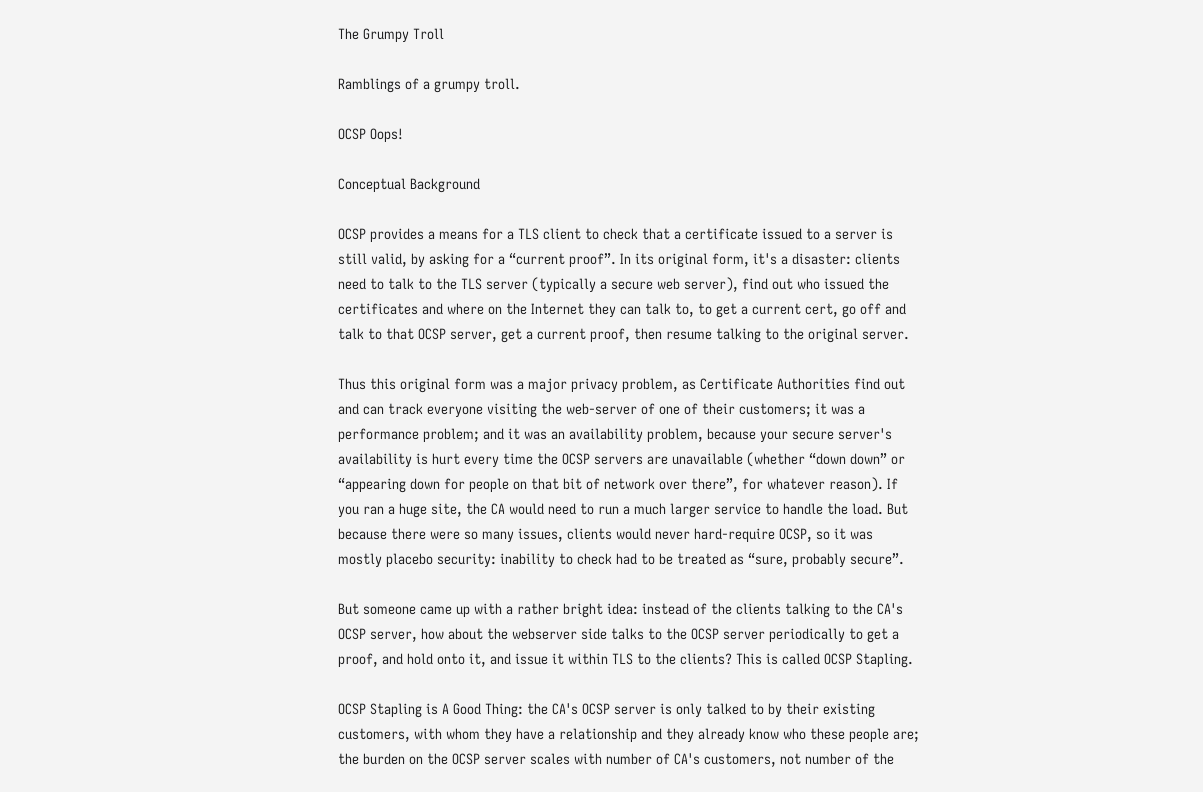The Grumpy Troll

Ramblings of a grumpy troll.

OCSP Oops!

Conceptual Background

OCSP provides a means for a TLS client to check that a certificate issued to a server is still valid, by asking for a “current proof”. In its original form, it's a disaster: clients need to talk to the TLS server (typically a secure web server), find out who issued the certificates and where on the Internet they can talk to, to get a current cert, go off and talk to that OCSP server, get a current proof, then resume talking to the original server.

Thus this original form was a major privacy problem, as Certificate Authorities find out and can track everyone visiting the web-server of one of their customers; it was a performance problem; and it was an availability problem, because your secure server's availability is hurt every time the OCSP servers are unavailable (whether “down down” or “appearing down for people on that bit of network over there”, for whatever reason). If you ran a huge site, the CA would need to run a much larger service to handle the load. But because there were so many issues, clients would never hard-require OCSP, so it was mostly placebo security: inability to check had to be treated as “sure, probably secure”.

But someone came up with a rather bright idea: instead of the clients talking to the CA's OCSP server, how about the webserver side talks to the OCSP server periodically to get a proof, and hold onto it, and issue it within TLS to the clients? This is called OCSP Stapling.

OCSP Stapling is A Good Thing: the CA's OCSP server is only talked to by their existing customers, with whom they have a relationship and they already know who these people are; the burden on the OCSP server scales with number of CA's customers, not number of the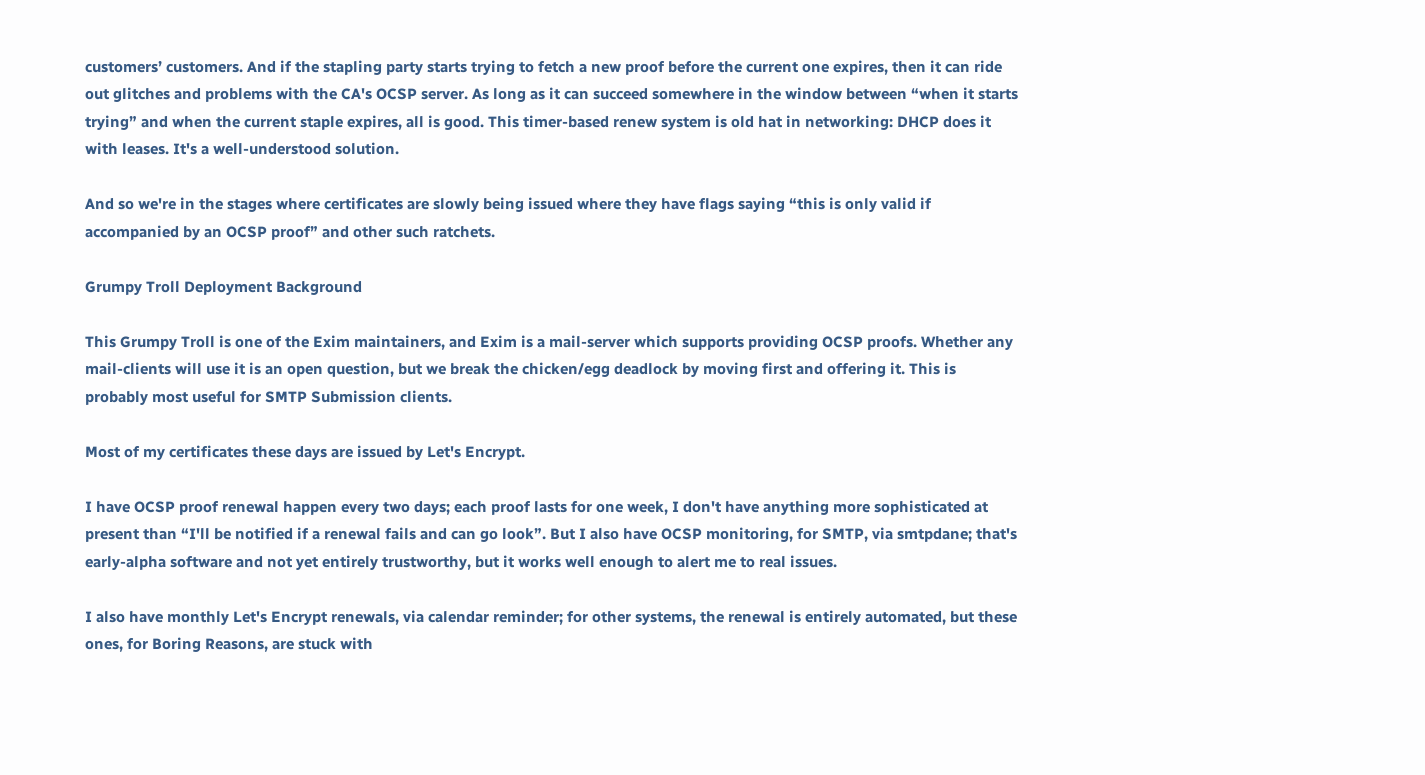customers’ customers. And if the stapling party starts trying to fetch a new proof before the current one expires, then it can ride out glitches and problems with the CA's OCSP server. As long as it can succeed somewhere in the window between “when it starts trying” and when the current staple expires, all is good. This timer-based renew system is old hat in networking: DHCP does it with leases. It's a well-understood solution.

And so we're in the stages where certificates are slowly being issued where they have flags saying “this is only valid if accompanied by an OCSP proof” and other such ratchets.

Grumpy Troll Deployment Background

This Grumpy Troll is one of the Exim maintainers, and Exim is a mail-server which supports providing OCSP proofs. Whether any mail-clients will use it is an open question, but we break the chicken/egg deadlock by moving first and offering it. This is probably most useful for SMTP Submission clients.

Most of my certificates these days are issued by Let's Encrypt.

I have OCSP proof renewal happen every two days; each proof lasts for one week, I don't have anything more sophisticated at present than “I'll be notified if a renewal fails and can go look”. But I also have OCSP monitoring, for SMTP, via smtpdane; that's early-alpha software and not yet entirely trustworthy, but it works well enough to alert me to real issues.

I also have monthly Let's Encrypt renewals, via calendar reminder; for other systems, the renewal is entirely automated, but these ones, for Boring Reasons, are stuck with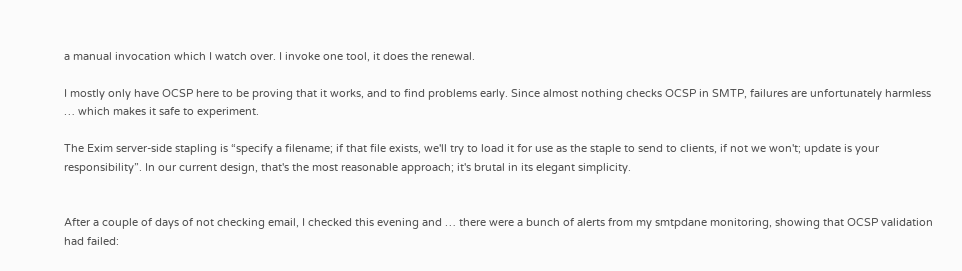a manual invocation which I watch over. I invoke one tool, it does the renewal.

I mostly only have OCSP here to be proving that it works, and to find problems early. Since almost nothing checks OCSP in SMTP, failures are unfortunately harmless … which makes it safe to experiment.

The Exim server-side stapling is “specify a filename; if that file exists, we'll try to load it for use as the staple to send to clients, if not we won't; update is your responsibility”. In our current design, that's the most reasonable approach; it's brutal in its elegant simplicity.


After a couple of days of not checking email, I checked this evening and … there were a bunch of alerts from my smtpdane monitoring, showing that OCSP validation had failed: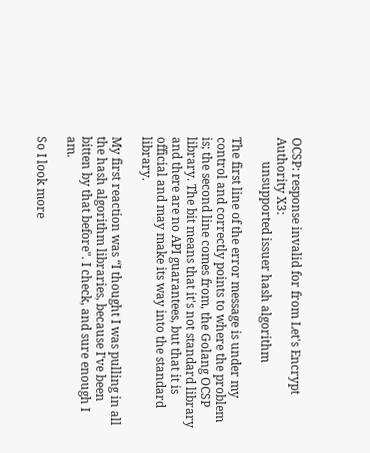OCSP: response invalid for from Let's Encrypt Authority X3:
        unsupported issuer hash algorithm

The first line of the error message is under my control and correctly points to where the problem is; the second line comes from, the Golang OCSP library. The bit means that it's not standard library and there are no API guarantees, but that it is official and may make its way into the standard library.

My first reaction was “I thought I was pulling in all the hash algorithm libraries, because I've been bitten by that before". I check, and sure enough I am.

So I look more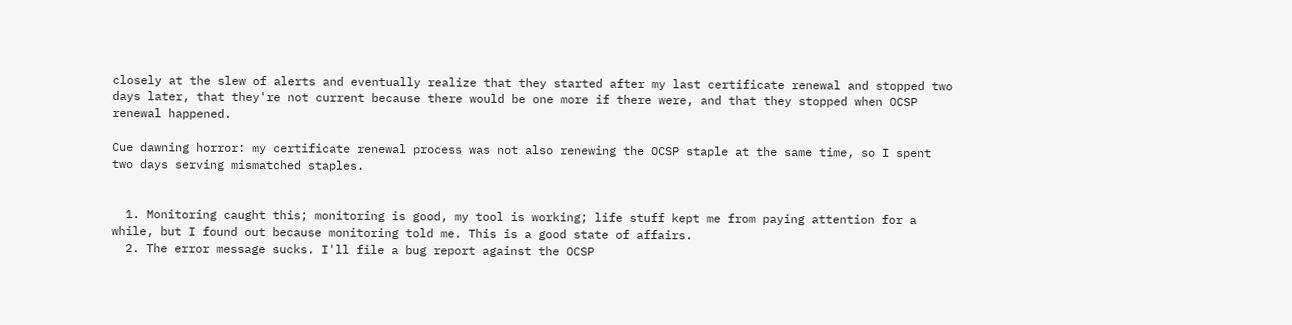closely at the slew of alerts and eventually realize that they started after my last certificate renewal and stopped two days later, that they're not current because there would be one more if there were, and that they stopped when OCSP renewal happened.

Cue dawning horror: my certificate renewal process was not also renewing the OCSP staple at the same time, so I spent two days serving mismatched staples.


  1. Monitoring caught this; monitoring is good, my tool is working; life stuff kept me from paying attention for a while, but I found out because monitoring told me. This is a good state of affairs.
  2. The error message sucks. I'll file a bug report against the OCSP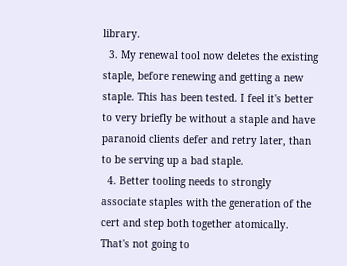library.
  3. My renewal tool now deletes the existing staple, before renewing and getting a new staple. This has been tested. I feel it's better to very briefly be without a staple and have paranoid clients defer and retry later, than to be serving up a bad staple.
  4. Better tooling needs to strongly associate staples with the generation of the cert and step both together atomically. That's not going to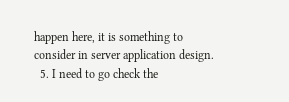happen here, it is something to consider in server application design.
  5. I need to go check the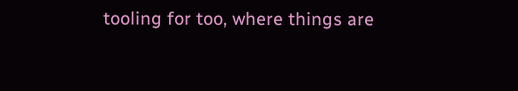tooling for too, where things are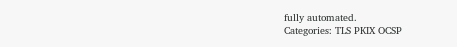fully automated.
Categories: TLS PKIX OCSP